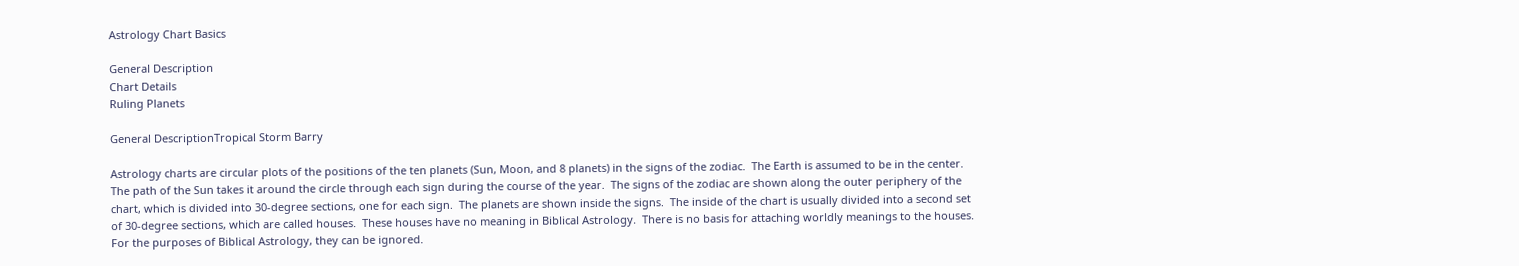Astrology Chart Basics

General Description
Chart Details
Ruling Planets

General DescriptionTropical Storm Barry

Astrology charts are circular plots of the positions of the ten planets (Sun, Moon, and 8 planets) in the signs of the zodiac.  The Earth is assumed to be in the center.  The path of the Sun takes it around the circle through each sign during the course of the year.  The signs of the zodiac are shown along the outer periphery of the chart, which is divided into 30-degree sections, one for each sign.  The planets are shown inside the signs.  The inside of the chart is usually divided into a second set of 30-degree sections, which are called houses.  These houses have no meaning in Biblical Astrology.  There is no basis for attaching worldly meanings to the houses.  For the purposes of Biblical Astrology, they can be ignored.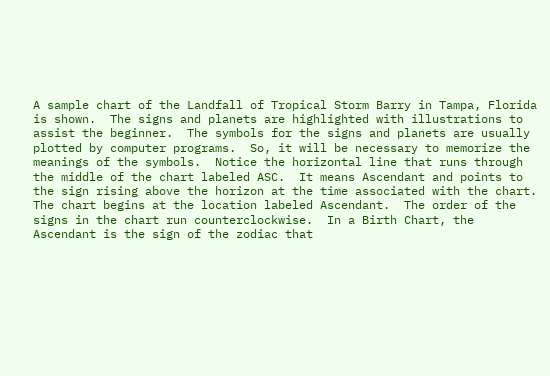A sample chart of the Landfall of Tropical Storm Barry in Tampa, Florida is shown.  The signs and planets are highlighted with illustrations to assist the beginner.  The symbols for the signs and planets are usually plotted by computer programs.  So, it will be necessary to memorize the meanings of the symbols.  Notice the horizontal line that runs through the middle of the chart labeled ASC.  It means Ascendant and points to the sign rising above the horizon at the time associated with the chart.  The chart begins at the location labeled Ascendant.  The order of the signs in the chart run counterclockwise.  In a Birth Chart, the Ascendant is the sign of the zodiac that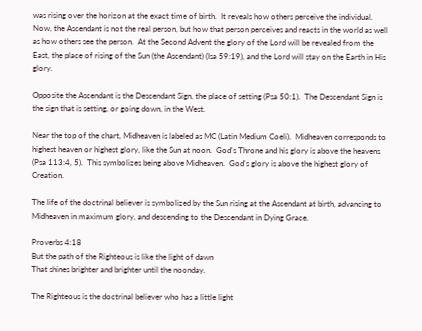was rising over the horizon at the exact time of birth.  It reveals how others perceive the individual.  Now, the Ascendant is not the real person, but how that person perceives and reacts in the world as well as how others see the person.  At the Second Advent the glory of the Lord will be revealed from the East, the place of rising of the Sun (the Ascendant) (Isa 59:19), and the Lord will stay on the Earth in His glory.

Opposite the Ascendant is the Descendant Sign, the place of setting (Psa 50:1).  The Descendant Sign is the sign that is setting, or going down, in the West.

Near the top of the chart, Midheaven is labeled as MC (Latin Medium Coeli).  Midheaven corresponds to highest heaven or highest glory, like the Sun at noon.  God's Throne and his glory is above the heavens (Psa 113:4, 5).  This symbolizes being above Midheaven.  God's glory is above the highest glory of Creation.

The life of the doctrinal believer is symbolized by the Sun rising at the Ascendant at birth, advancing to Midheaven in maximum glory, and descending to the Descendant in Dying Grace.

Proverbs 4:18
But the path of the Righteous is like the light of dawn
That shines brighter and brighter until the noonday.

The Righteous is the doctrinal believer who has a little light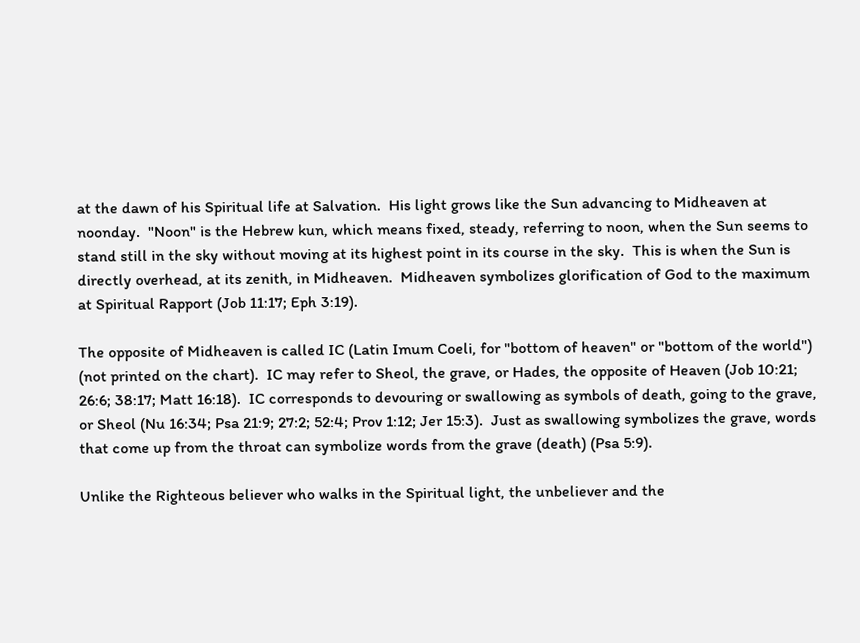at the dawn of his Spiritual life at Salvation.  His light grows like the Sun advancing to Midheaven at noonday.  "Noon" is the Hebrew kun, which means fixed, steady, referring to noon, when the Sun seems to stand still in the sky without moving at its highest point in its course in the sky.  This is when the Sun is directly overhead, at its zenith, in Midheaven.  Midheaven symbolizes glorification of God to the maximum at Spiritual Rapport (Job 11:17; Eph 3:19).

The opposite of Midheaven is called IC (Latin Imum Coeli, for "bottom of heaven" or "bottom of the world") (not printed on the chart).  IC may refer to Sheol, the grave, or Hades, the opposite of Heaven (Job 10:21; 26:6; 38:17; Matt 16:18).  IC corresponds to devouring or swallowing as symbols of death, going to the grave, or Sheol (Nu 16:34; Psa 21:9; 27:2; 52:4; Prov 1:12; Jer 15:3).  Just as swallowing symbolizes the grave, words that come up from the throat can symbolize words from the grave (death) (Psa 5:9).

Unlike the Righteous believer who walks in the Spiritual light, the unbeliever and the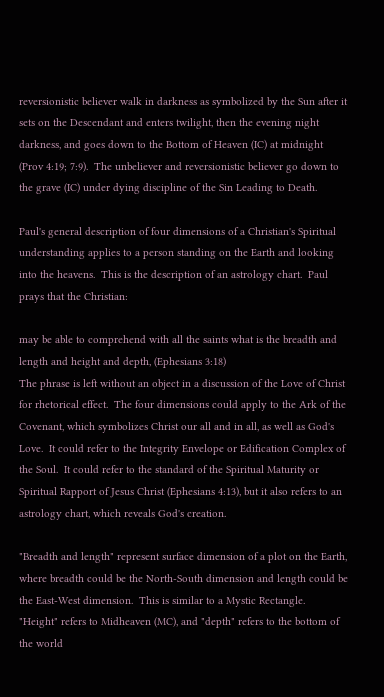reversionistic believer walk in darkness as symbolized by the Sun after it sets on the Descendant and enters twilight, then the evening night darkness, and goes down to the Bottom of Heaven (IC) at midnight (Prov 4:19; 7:9).  The unbeliever and reversionistic believer go down to the grave (IC) under dying discipline of the Sin Leading to Death.

Paul's general description of four dimensions of a Christian's Spiritual understanding applies to a person standing on the Earth and looking into the heavens.  This is the description of an astrology chart.  Paul prays that the Christian:

may be able to comprehend with all the saints what is the breadth and length and height and depth, (Ephesians 3:18)
The phrase is left without an object in a discussion of the Love of Christ for rhetorical effect.  The four dimensions could apply to the Ark of the Covenant, which symbolizes Christ our all and in all, as well as God's Love.  It could refer to the Integrity Envelope or Edification Complex of the Soul.  It could refer to the standard of the Spiritual Maturity or Spiritual Rapport of Jesus Christ (Ephesians 4:13), but it also refers to an astrology chart, which reveals God's creation.

"Breadth and length" represent surface dimension of a plot on the Earth, where breadth could be the North-South dimension and length could be the East-West dimension.  This is similar to a Mystic Rectangle.  "Height" refers to Midheaven (MC), and "depth" refers to the bottom of the world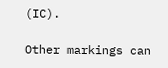(IC).

Other markings can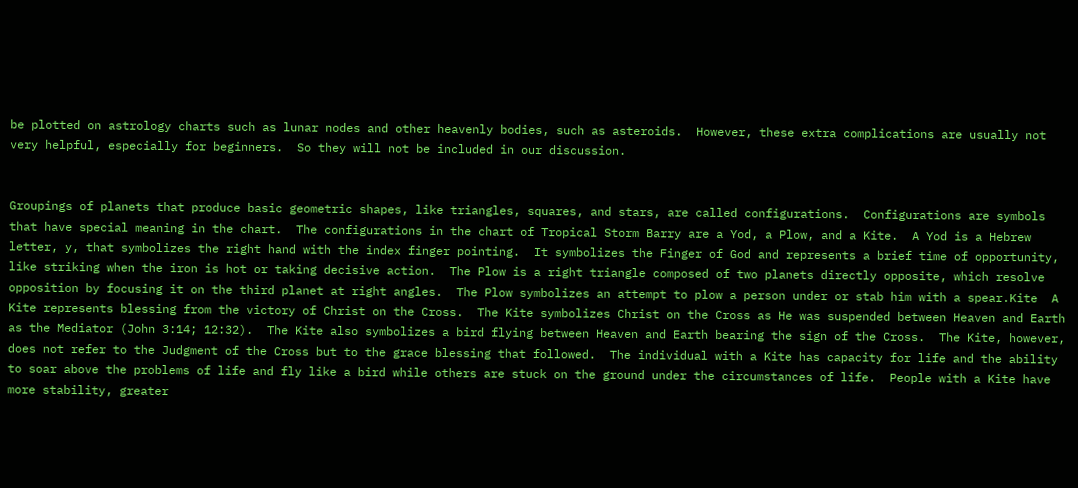be plotted on astrology charts such as lunar nodes and other heavenly bodies, such as asteroids.  However, these extra complications are usually not very helpful, especially for beginners.  So they will not be included in our discussion.


Groupings of planets that produce basic geometric shapes, like triangles, squares, and stars, are called configurations.  Configurations are symbols that have special meaning in the chart.  The configurations in the chart of Tropical Storm Barry are a Yod, a Plow, and a Kite.  A Yod is a Hebrew letter, y, that symbolizes the right hand with the index finger pointing.  It symbolizes the Finger of God and represents a brief time of opportunity, like striking when the iron is hot or taking decisive action.  The Plow is a right triangle composed of two planets directly opposite, which resolve opposition by focusing it on the third planet at right angles.  The Plow symbolizes an attempt to plow a person under or stab him with a spear.Kite  A Kite represents blessing from the victory of Christ on the Cross.  The Kite symbolizes Christ on the Cross as He was suspended between Heaven and Earth as the Mediator (John 3:14; 12:32).  The Kite also symbolizes a bird flying between Heaven and Earth bearing the sign of the Cross.  The Kite, however, does not refer to the Judgment of the Cross but to the grace blessing that followed.  The individual with a Kite has capacity for life and the ability to soar above the problems of life and fly like a bird while others are stuck on the ground under the circumstances of life.  People with a Kite have more stability, greater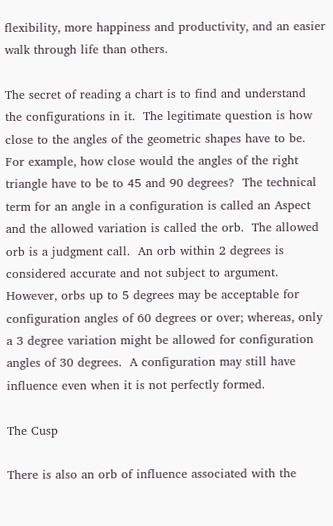flexibility, more happiness and productivity, and an easier walk through life than others.

The secret of reading a chart is to find and understand the configurations in it.  The legitimate question is how close to the angles of the geometric shapes have to be.  For example, how close would the angles of the right triangle have to be to 45 and 90 degrees?  The technical term for an angle in a configuration is called an Aspect and the allowed variation is called the orb.  The allowed orb is a judgment call.  An orb within 2 degrees is considered accurate and not subject to argument.  However, orbs up to 5 degrees may be acceptable for configuration angles of 60 degrees or over; whereas, only a 3 degree variation might be allowed for configuration angles of 30 degrees.  A configuration may still have influence even when it is not perfectly formed.

The Cusp

There is also an orb of influence associated with the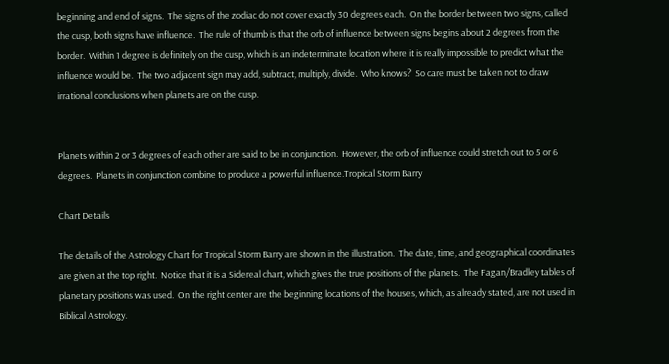beginning and end of signs.  The signs of the zodiac do not cover exactly 30 degrees each.  On the border between two signs, called the cusp, both signs have influence.  The rule of thumb is that the orb of influence between signs begins about 2 degrees from the border.  Within 1 degree is definitely on the cusp, which is an indeterminate location where it is really impossible to predict what the influence would be.  The two adjacent sign may add, subtract, multiply, divide.  Who knows?  So care must be taken not to draw irrational conclusions when planets are on the cusp.


Planets within 2 or 3 degrees of each other are said to be in conjunction.  However, the orb of influence could stretch out to 5 or 6 degrees.  Planets in conjunction combine to produce a powerful influence.Tropical Storm Barry

Chart Details

The details of the Astrology Chart for Tropical Storm Barry are shown in the illustration.  The date, time, and geographical coordinates are given at the top right.  Notice that it is a Sidereal chart, which gives the true positions of the planets.  The Fagan/Bradley tables of planetary positions was used.  On the right center are the beginning locations of the houses, which, as already stated, are not used in Biblical Astrology.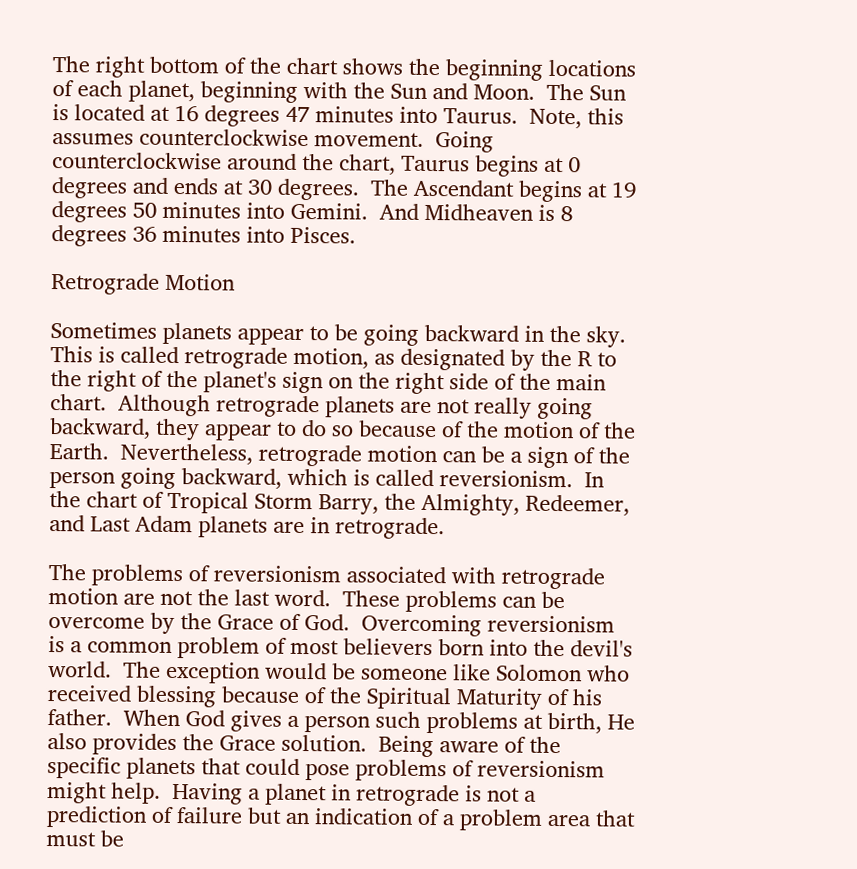The right bottom of the chart shows the beginning locations of each planet, beginning with the Sun and Moon.  The Sun is located at 16 degrees 47 minutes into Taurus.  Note, this assumes counterclockwise movement.  Going counterclockwise around the chart, Taurus begins at 0 degrees and ends at 30 degrees.  The Ascendant begins at 19 degrees 50 minutes into Gemini.  And Midheaven is 8 degrees 36 minutes into Pisces.

Retrograde Motion

Sometimes planets appear to be going backward in the sky.  This is called retrograde motion, as designated by the R to the right of the planet's sign on the right side of the main chart.  Although retrograde planets are not really going backward, they appear to do so because of the motion of the Earth.  Nevertheless, retrograde motion can be a sign of the person going backward, which is called reversionism.  In the chart of Tropical Storm Barry, the Almighty, Redeemer, and Last Adam planets are in retrograde.

The problems of reversionism associated with retrograde motion are not the last word.  These problems can be overcome by the Grace of God.  Overcoming reversionism is a common problem of most believers born into the devil's world.  The exception would be someone like Solomon who received blessing because of the Spiritual Maturity of his father.  When God gives a person such problems at birth, He also provides the Grace solution.  Being aware of the specific planets that could pose problems of reversionism might help.  Having a planet in retrograde is not a prediction of failure but an indication of a problem area that must be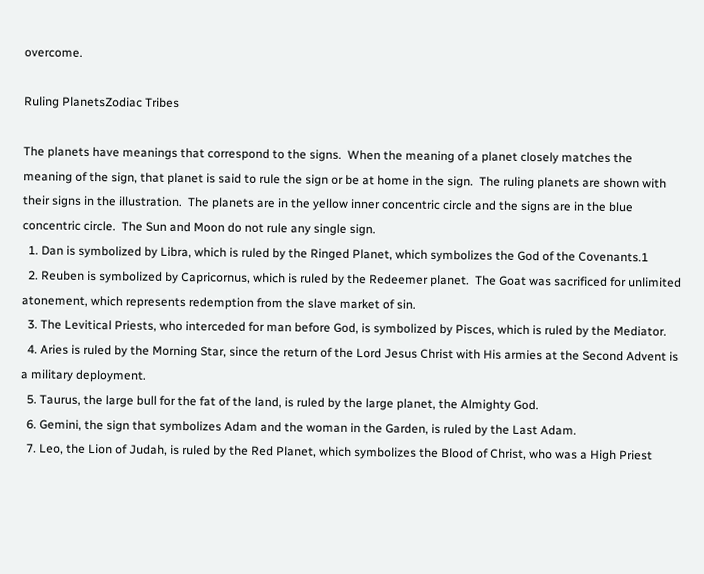overcome.

Ruling PlanetsZodiac Tribes

The planets have meanings that correspond to the signs.  When the meaning of a planet closely matches the meaning of the sign, that planet is said to rule the sign or be at home in the sign.  The ruling planets are shown with their signs in the illustration.  The planets are in the yellow inner concentric circle and the signs are in the blue concentric circle.  The Sun and Moon do not rule any single sign.
  1. Dan is symbolized by Libra, which is ruled by the Ringed Planet, which symbolizes the God of the Covenants.1
  2. Reuben is symbolized by Capricornus, which is ruled by the Redeemer planet.  The Goat was sacrificed for unlimited atonement, which represents redemption from the slave market of sin.
  3. The Levitical Priests, who interceded for man before God, is symbolized by Pisces, which is ruled by the Mediator.
  4. Aries is ruled by the Morning Star, since the return of the Lord Jesus Christ with His armies at the Second Advent is a military deployment.
  5. Taurus, the large bull for the fat of the land, is ruled by the large planet, the Almighty God.
  6. Gemini, the sign that symbolizes Adam and the woman in the Garden, is ruled by the Last Adam.
  7. Leo, the Lion of Judah, is ruled by the Red Planet, which symbolizes the Blood of Christ, who was a High Priest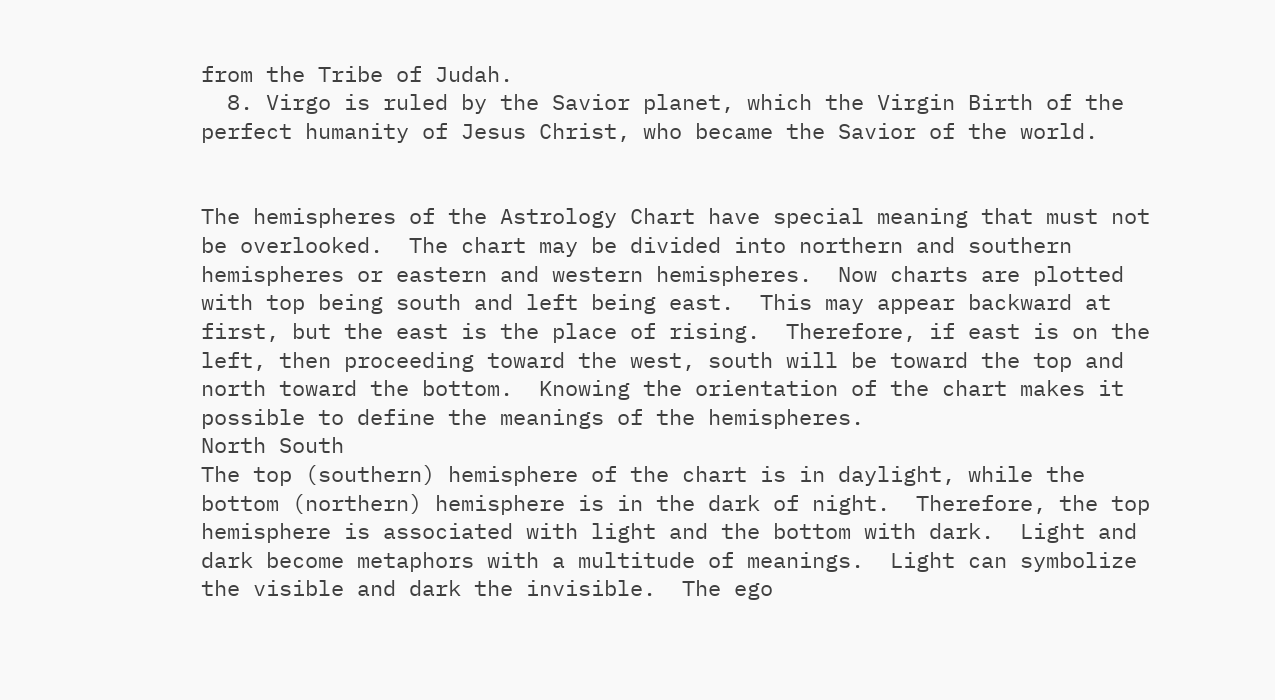from the Tribe of Judah.
  8. Virgo is ruled by the Savior planet, which the Virgin Birth of the perfect humanity of Jesus Christ, who became the Savior of the world.


The hemispheres of the Astrology Chart have special meaning that must not be overlooked.  The chart may be divided into northern and southern hemispheres or eastern and western hemispheres.  Now charts are plotted with top being south and left being east.  This may appear backward at first, but the east is the place of rising.  Therefore, if east is on the left, then proceeding toward the west, south will be toward the top and north toward the bottom.  Knowing the orientation of the chart makes it possible to define the meanings of the hemispheres.
North South
The top (southern) hemisphere of the chart is in daylight, while the bottom (northern) hemisphere is in the dark of night.  Therefore, the top hemisphere is associated with light and the bottom with dark.  Light and dark become metaphors with a multitude of meanings.  Light can symbolize the visible and dark the invisible.  The ego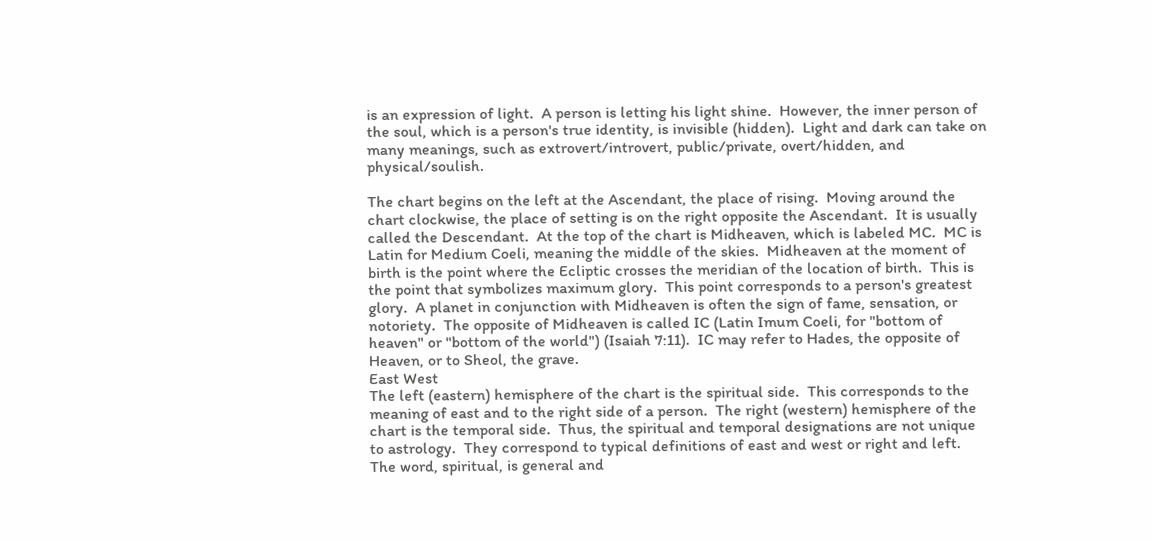is an expression of light.  A person is letting his light shine.  However, the inner person of the soul, which is a person's true identity, is invisible (hidden).  Light and dark can take on many meanings, such as extrovert/introvert, public/private, overt/hidden, and physical/soulish.

The chart begins on the left at the Ascendant, the place of rising.  Moving around the chart clockwise, the place of setting is on the right opposite the Ascendant.  It is usually called the Descendant.  At the top of the chart is Midheaven, which is labeled MC.  MC is Latin for Medium Coeli, meaning the middle of the skies.  Midheaven at the moment of birth is the point where the Ecliptic crosses the meridian of the location of birth.  This is the point that symbolizes maximum glory.  This point corresponds to a person's greatest glory.  A planet in conjunction with Midheaven is often the sign of fame, sensation, or notoriety.  The opposite of Midheaven is called IC (Latin Imum Coeli, for "bottom of heaven" or "bottom of the world") (Isaiah 7:11).  IC may refer to Hades, the opposite of Heaven, or to Sheol, the grave.
East West
The left (eastern) hemisphere of the chart is the spiritual side.  This corresponds to the meaning of east and to the right side of a person.  The right (western) hemisphere of the chart is the temporal side.  Thus, the spiritual and temporal designations are not unique to astrology.  They correspond to typical definitions of east and west or right and left.  The word, spiritual, is general and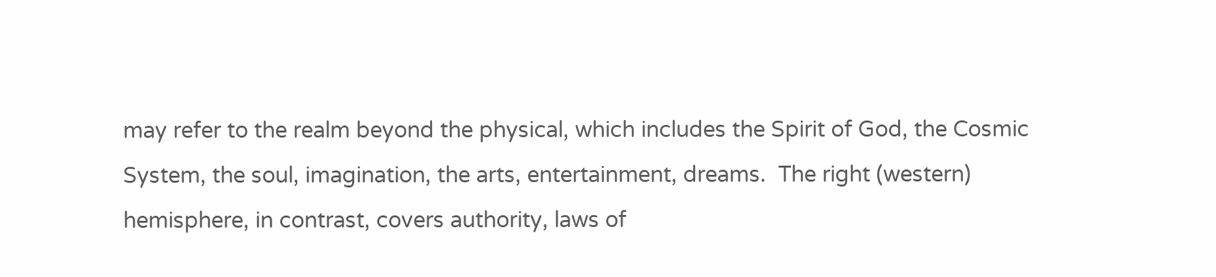may refer to the realm beyond the physical, which includes the Spirit of God, the Cosmic System, the soul, imagination, the arts, entertainment, dreams.  The right (western) hemisphere, in contrast, covers authority, laws of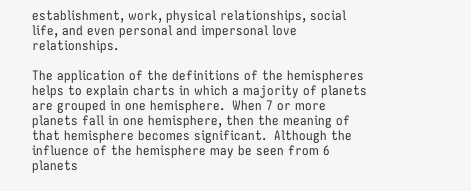establishment, work, physical relationships, social life, and even personal and impersonal love relationships.

The application of the definitions of the hemispheres helps to explain charts in which a majority of planets are grouped in one hemisphere.  When 7 or more planets fall in one hemisphere, then the meaning of that hemisphere becomes significant.  Although the influence of the hemisphere may be seen from 6 planets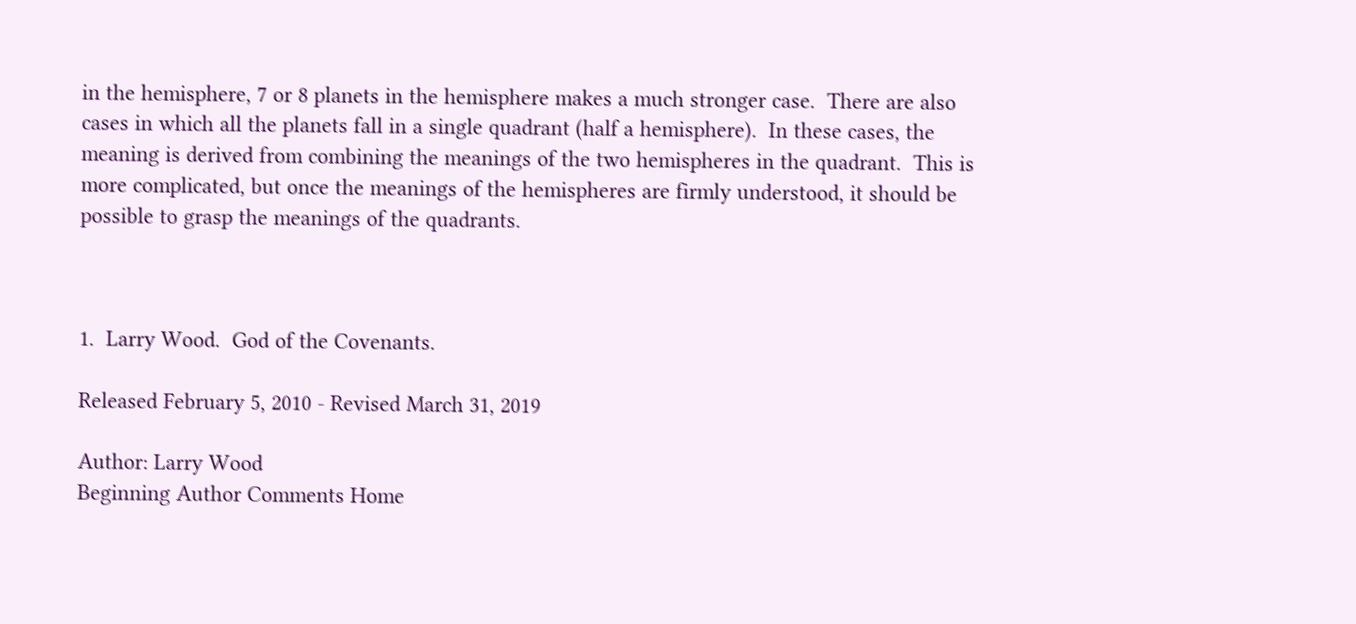in the hemisphere, 7 or 8 planets in the hemisphere makes a much stronger case.  There are also cases in which all the planets fall in a single quadrant (half a hemisphere).  In these cases, the meaning is derived from combining the meanings of the two hemispheres in the quadrant.  This is more complicated, but once the meanings of the hemispheres are firmly understood, it should be possible to grasp the meanings of the quadrants.



1.  Larry Wood.  God of the Covenants.

Released February 5, 2010 - Revised March 31, 2019

Author: Larry Wood
Beginning Author Comments Home